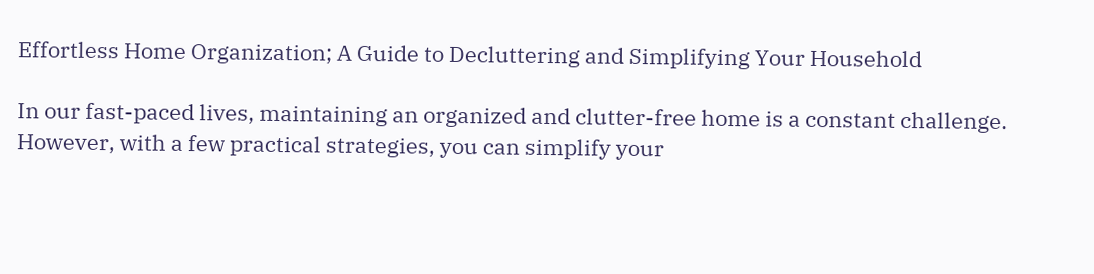Effortless Home Organization; A Guide to Decluttering and Simplifying Your Household

In our fast-paced lives, maintaining an organized and clutter-free home is a constant challenge. However, with a few practical strategies, you can simplify your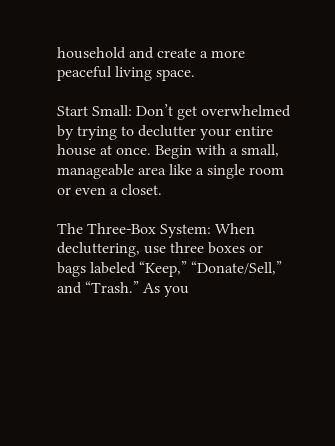household and create a more peaceful living space.

Start Small: Don’t get overwhelmed by trying to declutter your entire house at once. Begin with a small, manageable area like a single room or even a closet.

The Three-Box System: When decluttering, use three boxes or bags labeled “Keep,” “Donate/Sell,” and “Trash.” As you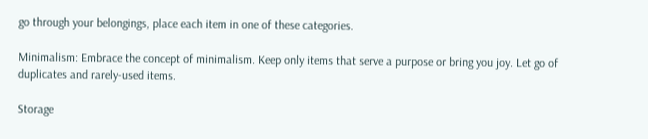go through your belongings, place each item in one of these categories.

Minimalism: Embrace the concept of minimalism. Keep only items that serve a purpose or bring you joy. Let go of duplicates and rarely-used items.

Storage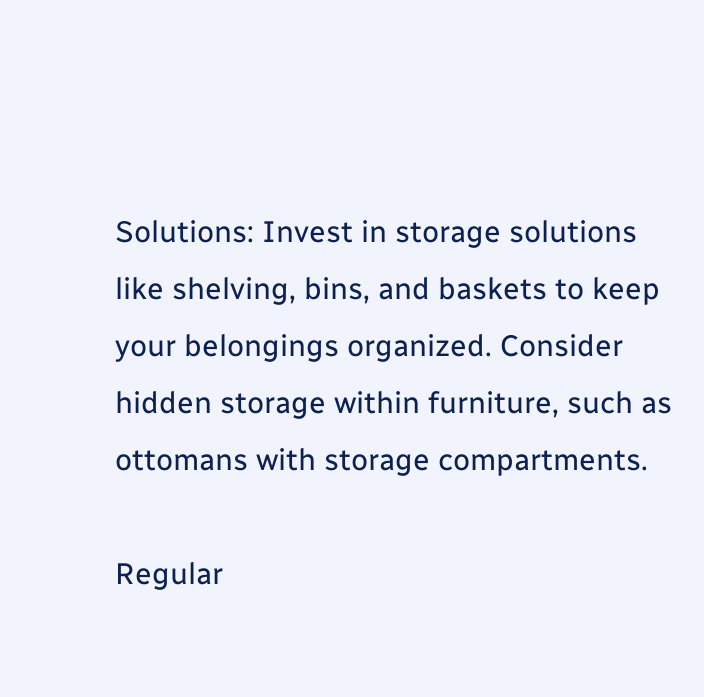Solutions: Invest in storage solutions like shelving, bins, and baskets to keep your belongings organized. Consider hidden storage within furniture, such as ottomans with storage compartments.

Regular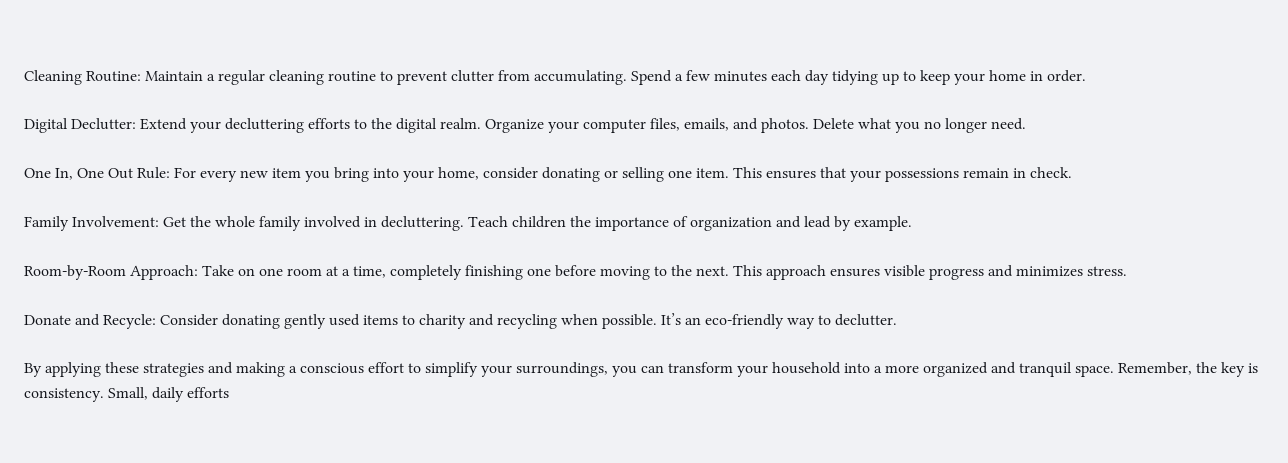Cleaning Routine: Maintain a regular cleaning routine to prevent clutter from accumulating. Spend a few minutes each day tidying up to keep your home in order.

Digital Declutter: Extend your decluttering efforts to the digital realm. Organize your computer files, emails, and photos. Delete what you no longer need.

One In, One Out Rule: For every new item you bring into your home, consider donating or selling one item. This ensures that your possessions remain in check.

Family Involvement: Get the whole family involved in decluttering. Teach children the importance of organization and lead by example.

Room-by-Room Approach: Take on one room at a time, completely finishing one before moving to the next. This approach ensures visible progress and minimizes stress.

Donate and Recycle: Consider donating gently used items to charity and recycling when possible. It’s an eco-friendly way to declutter.

By applying these strategies and making a conscious effort to simplify your surroundings, you can transform your household into a more organized and tranquil space. Remember, the key is consistency. Small, daily efforts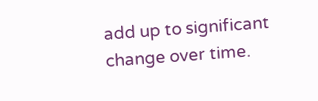add up to significant change over time.